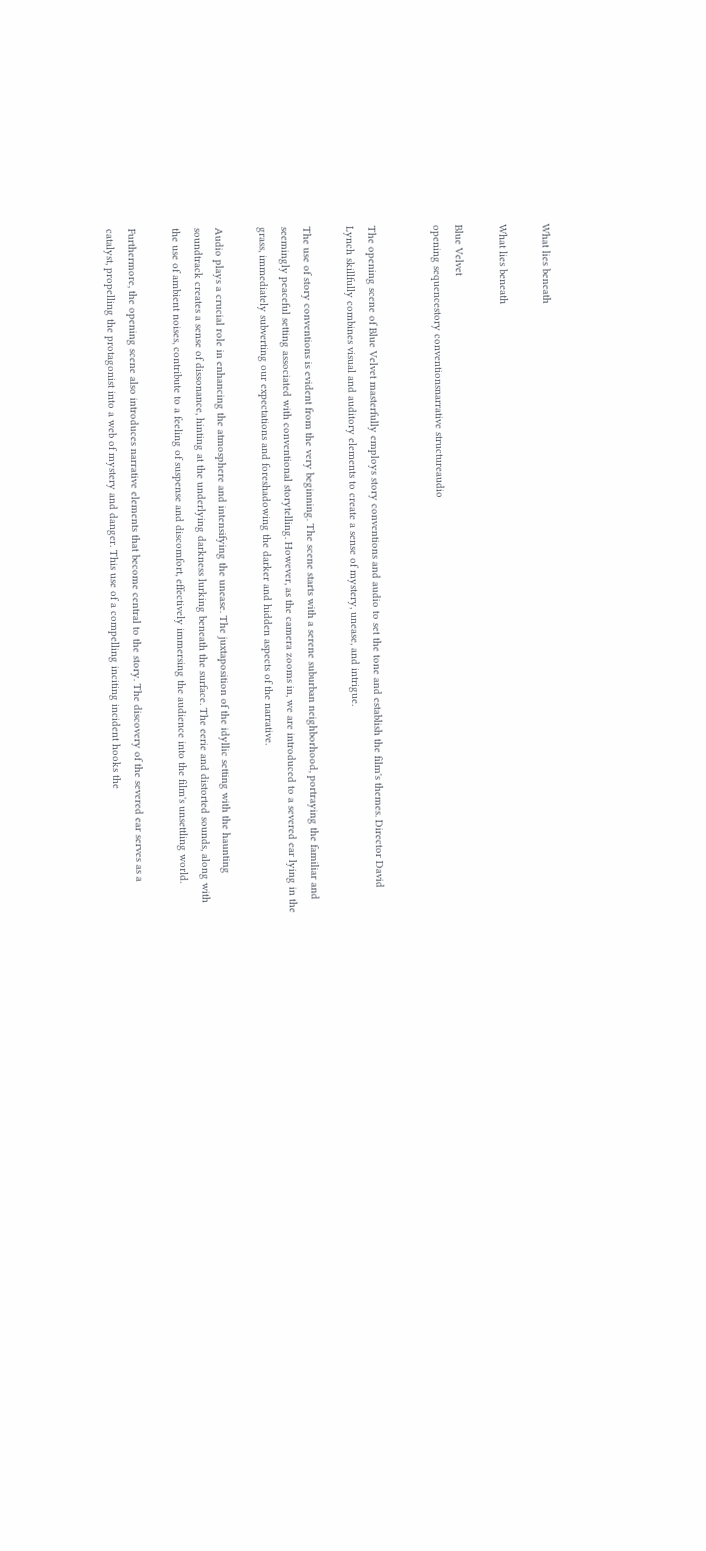What lies beneath

What lies beneath

Blue Velvet
opening sequencestory conventionsnarrative structureaudio


The opening scene of Blue Velvet masterfully employs story conventions and audio to set the tone and establish the film's themes. Director David Lynch skillfully combines visual and auditory elements to create a sense of mystery, unease, and intrigue.

The use of story conventions is evident from the very beginning. The scene starts with a serene suburban neighborhood, portraying the familiar and seemingly peaceful setting associated with conventional storytelling. However, as the camera zooms in, we are introduced to a severed ear lying in the grass, immediately subverting our expectations and foreshadowing the darker and hidden aspects of the narrative.

Audio plays a crucial role in enhancing the atmosphere and intensifying the unease. The juxtaposition of the idyllic setting with the haunting soundtrack creates a sense of dissonance, hinting at the underlying darkness lurking beneath the surface. The eerie and distorted sounds, along with the use of ambient noises, contribute to a feeling of suspense and discomfort, effectively immersing the audience into the film's unsettling world.

Furthermore, the opening scene also introduces narrative elements that become central to the story. The discovery of the severed ear serves as a catalyst, propelling the protagonist into a web of mystery and danger. This use of a compelling inciting incident hooks the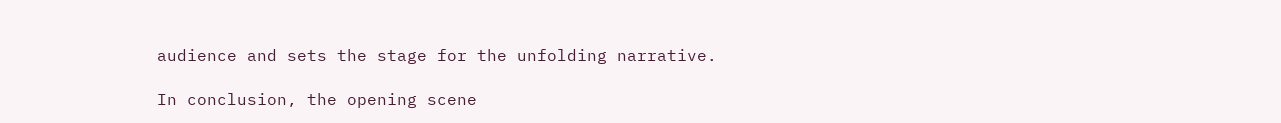audience and sets the stage for the unfolding narrative.

In conclusion, the opening scene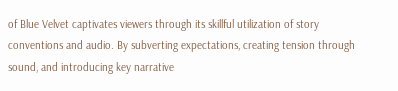of Blue Velvet captivates viewers through its skillful utilization of story conventions and audio. By subverting expectations, creating tension through sound, and introducing key narrative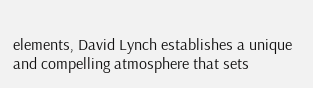elements, David Lynch establishes a unique and compelling atmosphere that sets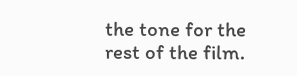the tone for the rest of the film.